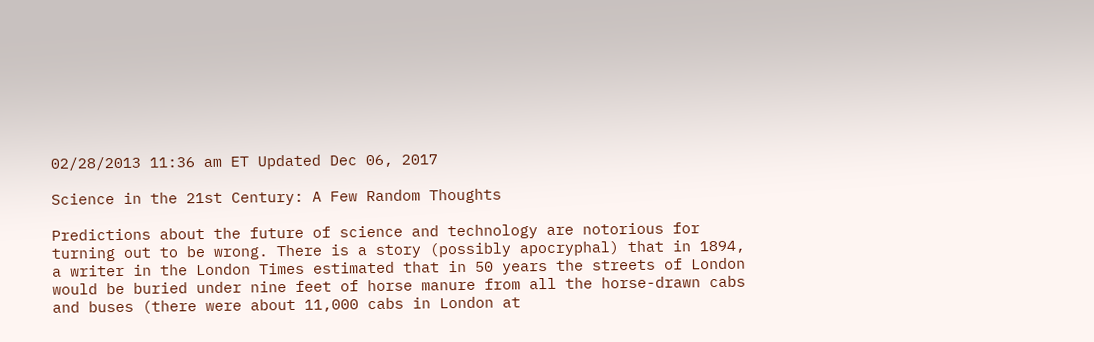02/28/2013 11:36 am ET Updated Dec 06, 2017

Science in the 21st Century: A Few Random Thoughts

Predictions about the future of science and technology are notorious for turning out to be wrong. There is a story (possibly apocryphal) that in 1894, a writer in the London Times estimated that in 50 years the streets of London would be buried under nine feet of horse manure from all the horse-drawn cabs and buses (there were about 11,000 cabs in London at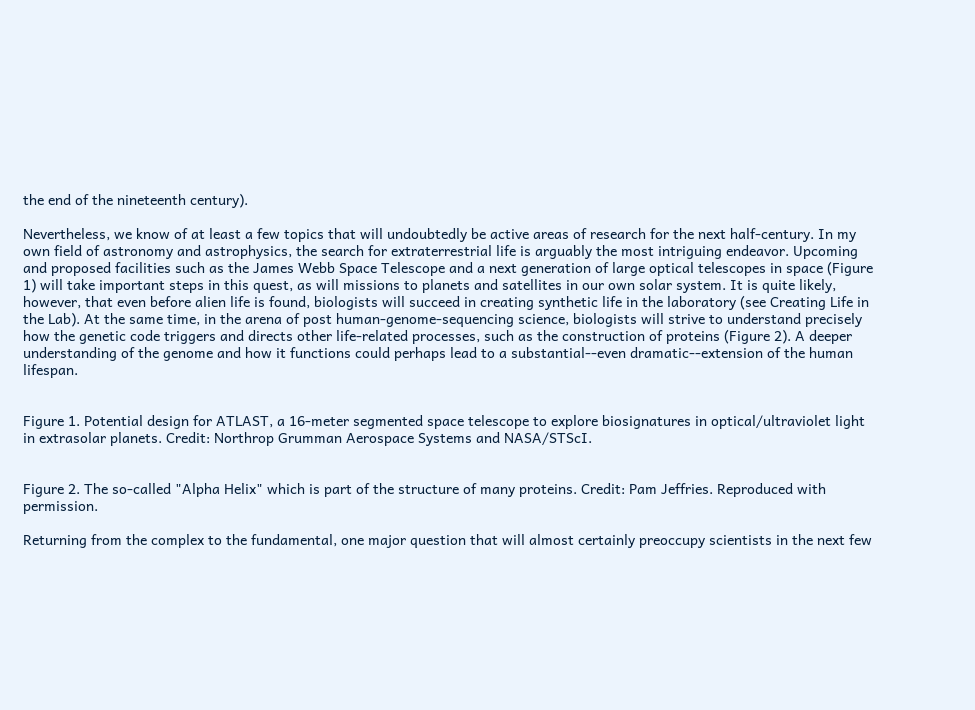the end of the nineteenth century).

Nevertheless, we know of at least a few topics that will undoubtedly be active areas of research for the next half-century. In my own field of astronomy and astrophysics, the search for extraterrestrial life is arguably the most intriguing endeavor. Upcoming and proposed facilities such as the James Webb Space Telescope and a next generation of large optical telescopes in space (Figure 1) will take important steps in this quest, as will missions to planets and satellites in our own solar system. It is quite likely, however, that even before alien life is found, biologists will succeed in creating synthetic life in the laboratory (see Creating Life in the Lab). At the same time, in the arena of post human-genome-sequencing science, biologists will strive to understand precisely how the genetic code triggers and directs other life-related processes, such as the construction of proteins (Figure 2). A deeper understanding of the genome and how it functions could perhaps lead to a substantial--even dramatic--extension of the human lifespan.


Figure 1. Potential design for ATLAST, a 16-meter segmented space telescope to explore biosignatures in optical/ultraviolet light in extrasolar planets. Credit: Northrop Grumman Aerospace Systems and NASA/STScI.


Figure 2. The so-called "Alpha Helix" which is part of the structure of many proteins. Credit: Pam Jeffries. Reproduced with permission.

Returning from the complex to the fundamental, one major question that will almost certainly preoccupy scientists in the next few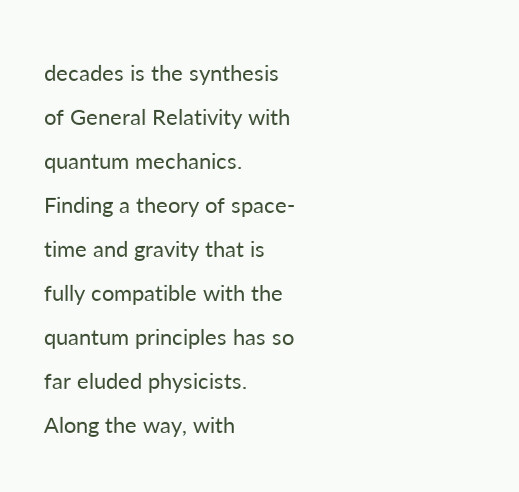decades is the synthesis of General Relativity with quantum mechanics. Finding a theory of space-time and gravity that is fully compatible with the quantum principles has so far eluded physicists. Along the way, with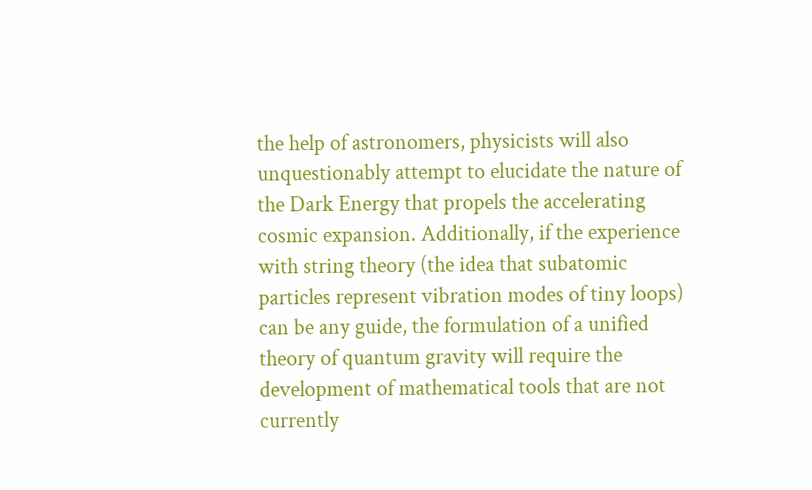the help of astronomers, physicists will also unquestionably attempt to elucidate the nature of the Dark Energy that propels the accelerating cosmic expansion. Additionally, if the experience with string theory (the idea that subatomic particles represent vibration modes of tiny loops) can be any guide, the formulation of a unified theory of quantum gravity will require the development of mathematical tools that are not currently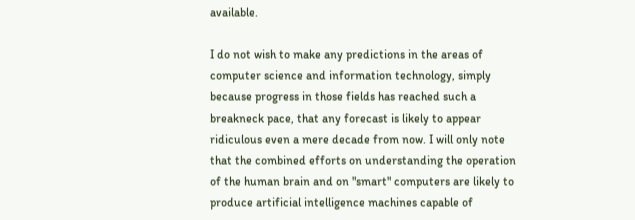available.

I do not wish to make any predictions in the areas of computer science and information technology, simply because progress in those fields has reached such a breakneck pace, that any forecast is likely to appear ridiculous even a mere decade from now. I will only note that the combined efforts on understanding the operation of the human brain and on "smart" computers are likely to produce artificial intelligence machines capable of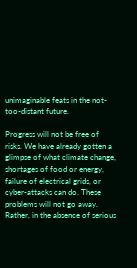unimaginable feats in the not-too-distant future.

Progress will not be free of risks. We have already gotten a glimpse of what climate change, shortages of food or energy, failure of electrical grids, or cyber-attacks can do. These problems will not go away. Rather, in the absence of serious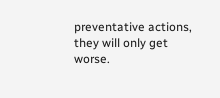preventative actions, they will only get worse.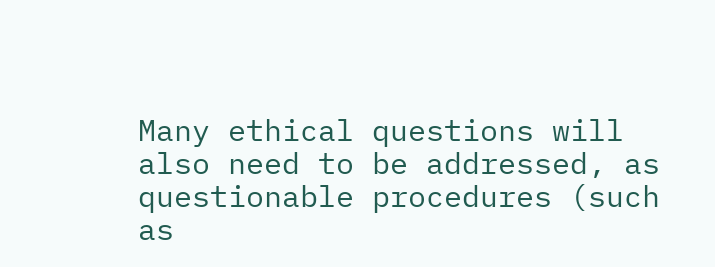Many ethical questions will also need to be addressed, as questionable procedures (such as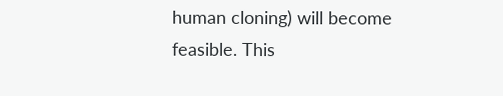human cloning) will become feasible. This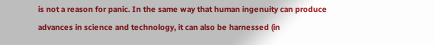is not a reason for panic. In the same way that human ingenuity can produce advances in science and technology, it can also be harnessed (in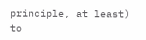principle, at least) to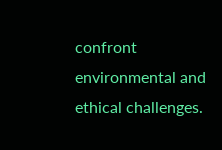confront environmental and ethical challenges.